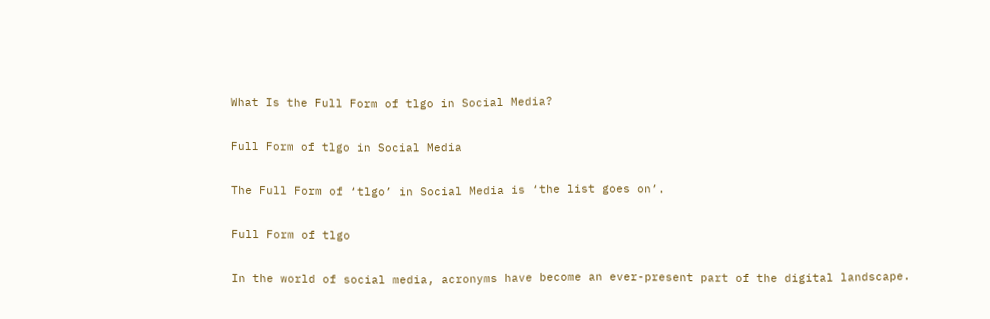What Is the Full Form of tlgo in Social Media?

Full Form of tlgo in Social Media

The Full Form of ‘tlgo’ in Social Media is ‘the list goes on’.

Full Form of tlgo

In the world of social media, acronyms have become an ever-present part of the digital landscape.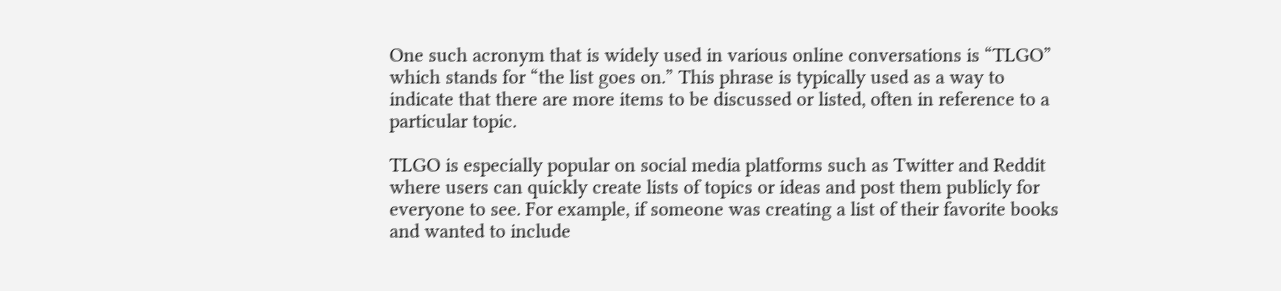One such acronym that is widely used in various online conversations is “TLGO” which stands for “the list goes on.” This phrase is typically used as a way to indicate that there are more items to be discussed or listed, often in reference to a particular topic.

TLGO is especially popular on social media platforms such as Twitter and Reddit where users can quickly create lists of topics or ideas and post them publicly for everyone to see. For example, if someone was creating a list of their favorite books and wanted to include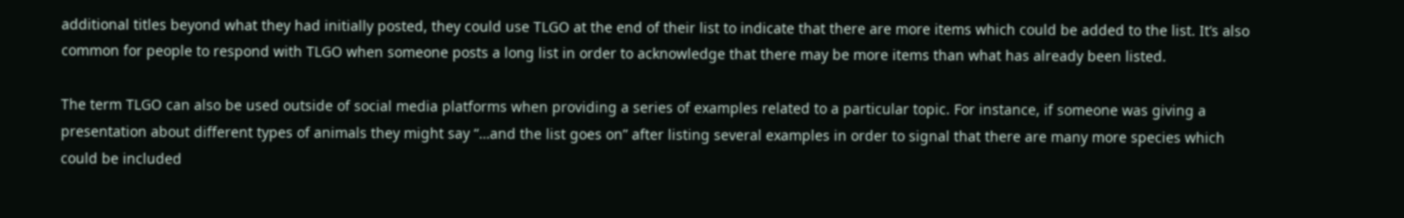additional titles beyond what they had initially posted, they could use TLGO at the end of their list to indicate that there are more items which could be added to the list. It’s also common for people to respond with TLGO when someone posts a long list in order to acknowledge that there may be more items than what has already been listed.

The term TLGO can also be used outside of social media platforms when providing a series of examples related to a particular topic. For instance, if someone was giving a presentation about different types of animals they might say “…and the list goes on” after listing several examples in order to signal that there are many more species which could be included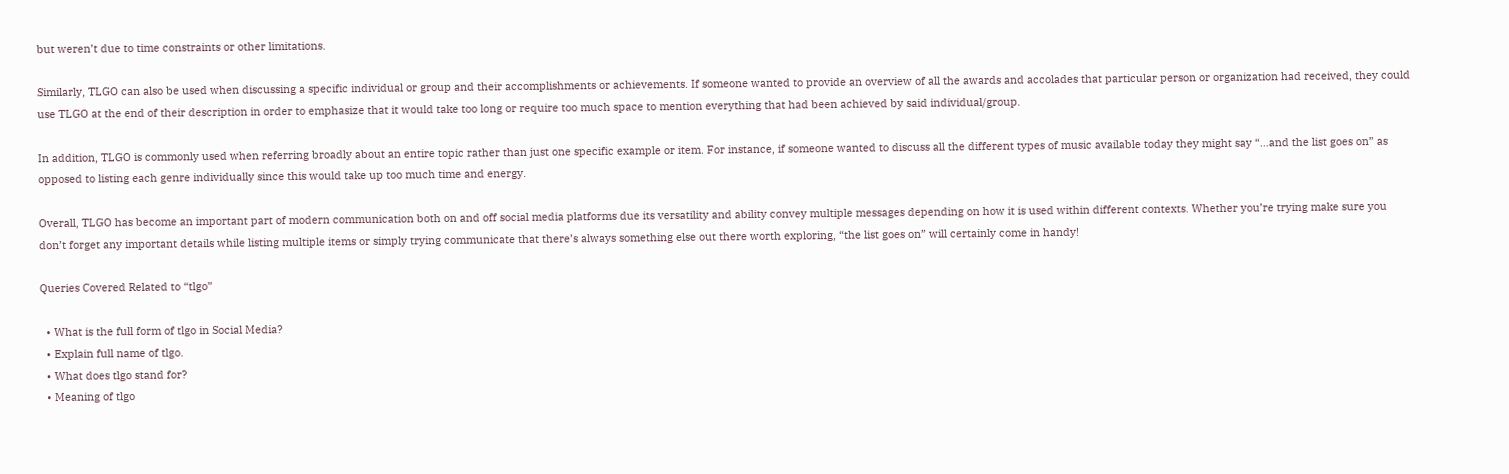but weren’t due to time constraints or other limitations.

Similarly, TLGO can also be used when discussing a specific individual or group and their accomplishments or achievements. If someone wanted to provide an overview of all the awards and accolades that particular person or organization had received, they could use TLGO at the end of their description in order to emphasize that it would take too long or require too much space to mention everything that had been achieved by said individual/group.

In addition, TLGO is commonly used when referring broadly about an entire topic rather than just one specific example or item. For instance, if someone wanted to discuss all the different types of music available today they might say “…and the list goes on” as opposed to listing each genre individually since this would take up too much time and energy.

Overall, TLGO has become an important part of modern communication both on and off social media platforms due its versatility and ability convey multiple messages depending on how it is used within different contexts. Whether you’re trying make sure you don’t forget any important details while listing multiple items or simply trying communicate that there’s always something else out there worth exploring, “the list goes on” will certainly come in handy!

Queries Covered Related to “tlgo”

  • What is the full form of tlgo in Social Media?
  • Explain full name of tlgo.
  • What does tlgo stand for?
  • Meaning of tlgo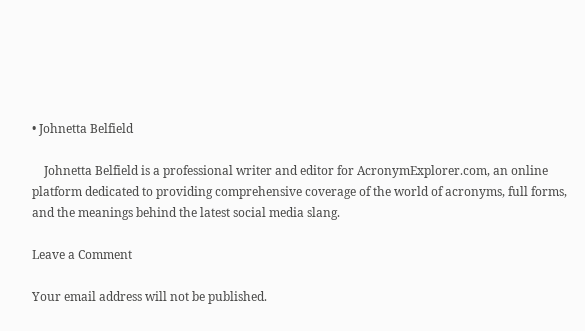• Johnetta Belfield

    Johnetta Belfield is a professional writer and editor for AcronymExplorer.com, an online platform dedicated to providing comprehensive coverage of the world of acronyms, full forms, and the meanings behind the latest social media slang.

Leave a Comment

Your email address will not be published.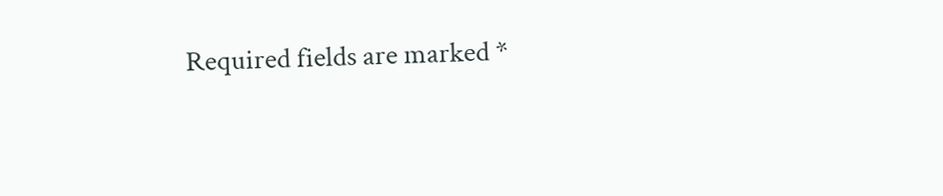Required fields are marked *